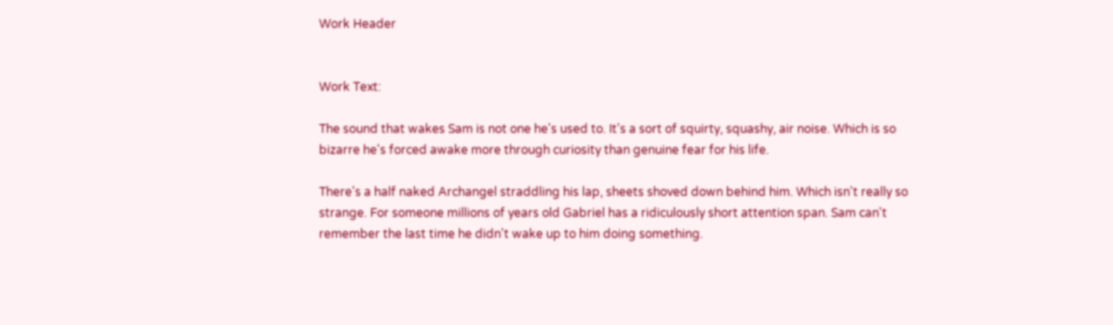Work Header


Work Text:

The sound that wakes Sam is not one he's used to. It's a sort of squirty, squashy, air noise. Which is so bizarre he's forced awake more through curiosity than genuine fear for his life.

There's a half naked Archangel straddling his lap, sheets shoved down behind him. Which isn't really so strange. For someone millions of years old Gabriel has a ridiculously short attention span. Sam can't remember the last time he didn't wake up to him doing something.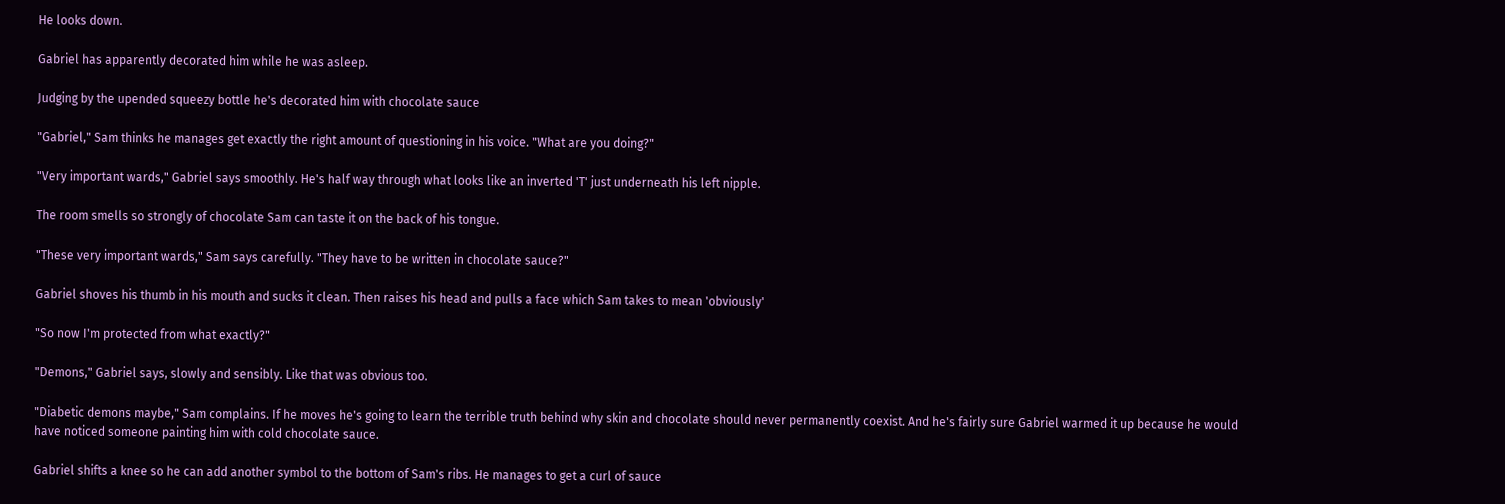He looks down.

Gabriel has apparently decorated him while he was asleep.

Judging by the upended squeezy bottle he's decorated him with chocolate sauce

"Gabriel," Sam thinks he manages get exactly the right amount of questioning in his voice. "What are you doing?"

"Very important wards," Gabriel says smoothly. He's half way through what looks like an inverted 'T' just underneath his left nipple.

The room smells so strongly of chocolate Sam can taste it on the back of his tongue.

"These very important wards," Sam says carefully. "They have to be written in chocolate sauce?"

Gabriel shoves his thumb in his mouth and sucks it clean. Then raises his head and pulls a face which Sam takes to mean 'obviously'

"So now I'm protected from what exactly?"

"Demons," Gabriel says, slowly and sensibly. Like that was obvious too.

"Diabetic demons maybe," Sam complains. If he moves he's going to learn the terrible truth behind why skin and chocolate should never permanently coexist. And he's fairly sure Gabriel warmed it up because he would have noticed someone painting him with cold chocolate sauce.

Gabriel shifts a knee so he can add another symbol to the bottom of Sam's ribs. He manages to get a curl of sauce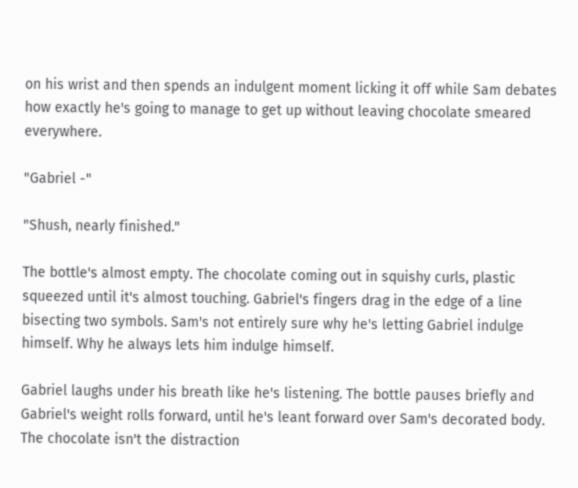on his wrist and then spends an indulgent moment licking it off while Sam debates how exactly he's going to manage to get up without leaving chocolate smeared everywhere.

"Gabriel -"

"Shush, nearly finished."

The bottle's almost empty. The chocolate coming out in squishy curls, plastic squeezed until it's almost touching. Gabriel's fingers drag in the edge of a line bisecting two symbols. Sam's not entirely sure why he's letting Gabriel indulge himself. Why he always lets him indulge himself.

Gabriel laughs under his breath like he's listening. The bottle pauses briefly and Gabriel's weight rolls forward, until he's leant forward over Sam's decorated body. The chocolate isn't the distraction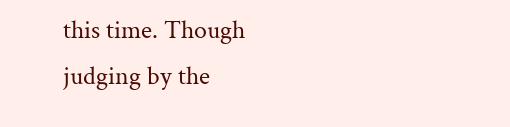this time. Though judging by the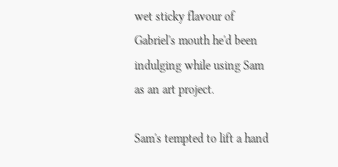wet sticky flavour of Gabriel's mouth he'd been indulging while using Sam as an art project.

Sam's tempted to lift a hand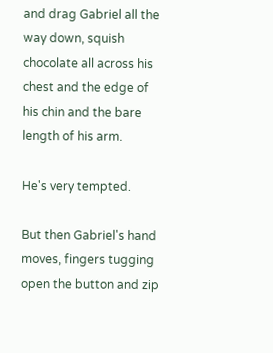and drag Gabriel all the way down, squish chocolate all across his chest and the edge of his chin and the bare length of his arm.

He's very tempted.

But then Gabriel's hand moves, fingers tugging open the button and zip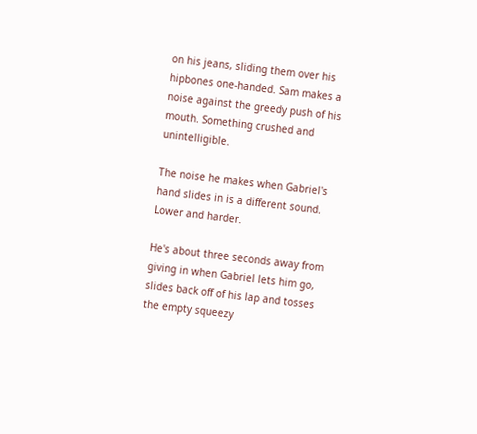on his jeans, sliding them over his hipbones one-handed. Sam makes a noise against the greedy push of his mouth. Something crushed and unintelligible.

The noise he makes when Gabriel's hand slides in is a different sound. Lower and harder.

He's about three seconds away from giving in when Gabriel lets him go, slides back off of his lap and tosses the empty squeezy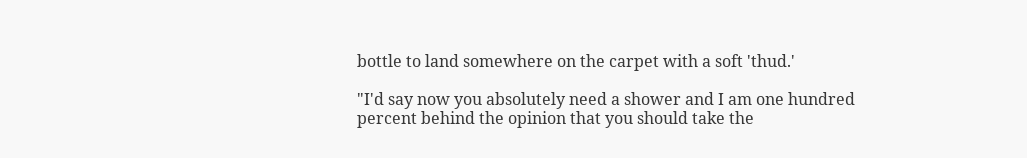bottle to land somewhere on the carpet with a soft 'thud.'

"I'd say now you absolutely need a shower and I am one hundred percent behind the opinion that you should take the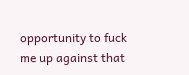opportunity to fuck me up against that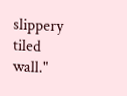slippery tiled wall."